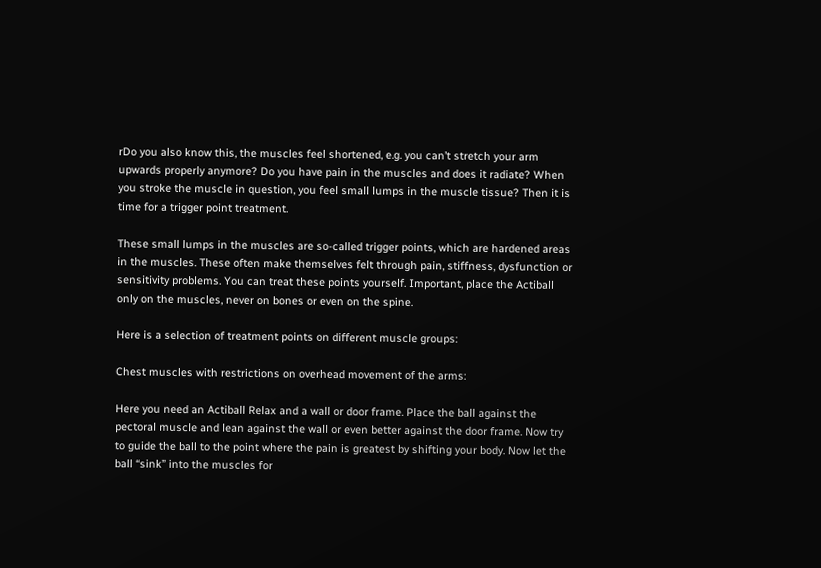rDo you also know this, the muscles feel shortened, e.g. you can’t stretch your arm upwards properly anymore? Do you have pain in the muscles and does it radiate? When you stroke the muscle in question, you feel small lumps in the muscle tissue? Then it is time for a trigger point treatment.

These small lumps in the muscles are so-called trigger points, which are hardened areas in the muscles. These often make themselves felt through pain, stiffness, dysfunction or sensitivity problems. You can treat these points yourself. Important, place the Actiball only on the muscles, never on bones or even on the spine.

Here is a selection of treatment points on different muscle groups:

Chest muscles with restrictions on overhead movement of the arms:

Here you need an Actiball Relax and a wall or door frame. Place the ball against the pectoral muscle and lean against the wall or even better against the door frame. Now try to guide the ball to the point where the pain is greatest by shifting your body. Now let the ball “sink” into the muscles for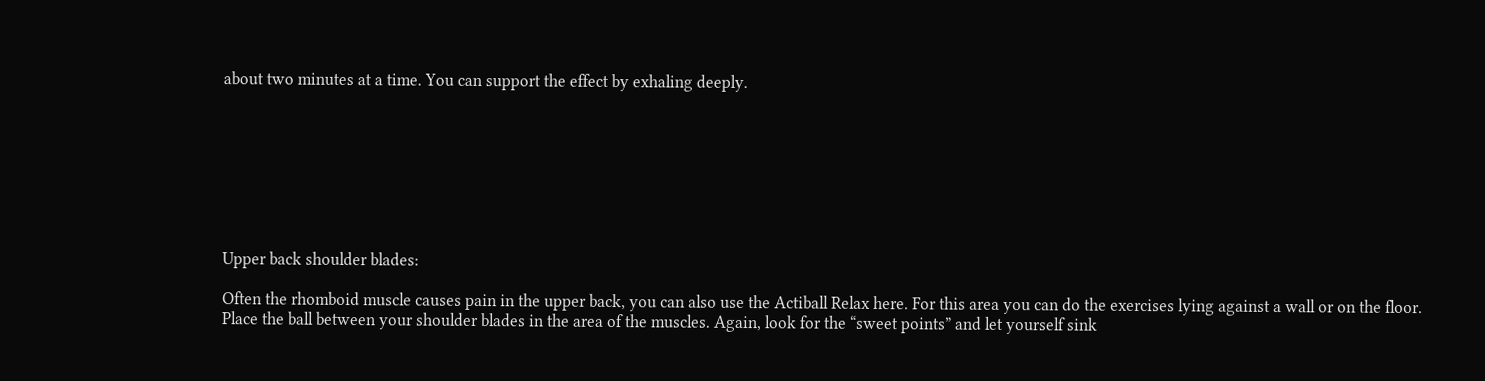about two minutes at a time. You can support the effect by exhaling deeply.








Upper back shoulder blades:

Often the rhomboid muscle causes pain in the upper back, you can also use the Actiball Relax here. For this area you can do the exercises lying against a wall or on the floor. Place the ball between your shoulder blades in the area of the muscles. Again, look for the “sweet points” and let yourself sink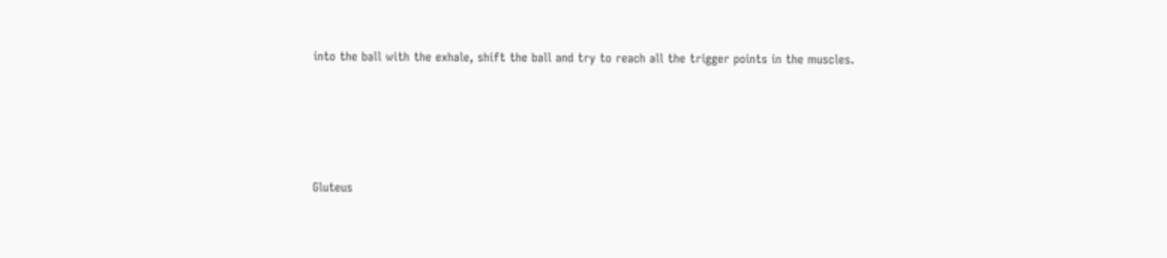into the ball with the exhale, shift the ball and try to reach all the trigger points in the muscles.







Gluteus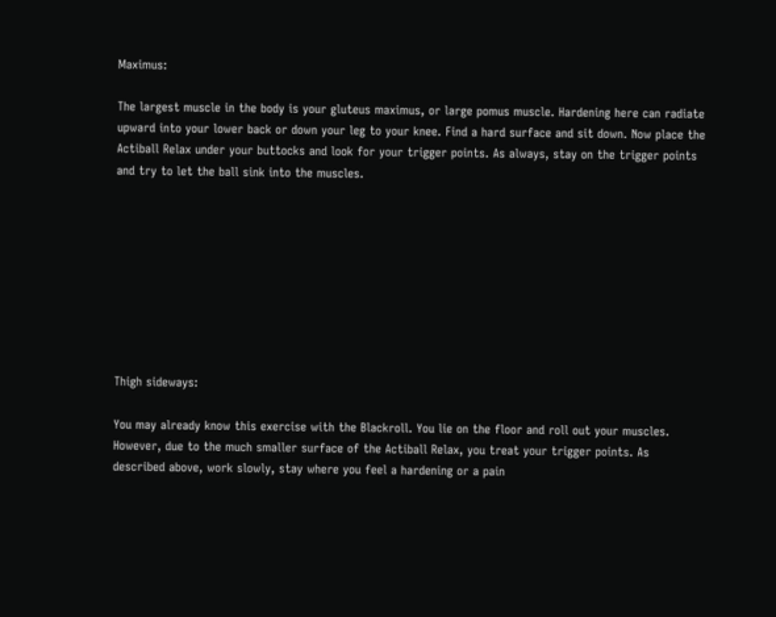Maximus:

The largest muscle in the body is your gluteus maximus, or large pomus muscle. Hardening here can radiate upward into your lower back or down your leg to your knee. Find a hard surface and sit down. Now place the Actiball Relax under your buttocks and look for your trigger points. As always, stay on the trigger points and try to let the ball sink into the muscles.









Thigh sideways:

You may already know this exercise with the Blackroll. You lie on the floor and roll out your muscles. However, due to the much smaller surface of the Actiball Relax, you treat your trigger points. As described above, work slowly, stay where you feel a hardening or a pain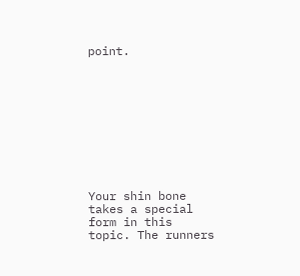point.










Your shin bone takes a special form in this topic. The runners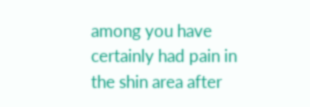among you have certainly had pain in the shin area after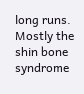long runs. Mostly the shin bone syndrome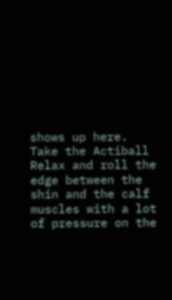shows up here. Take the Actiball Relax and roll the edge between the shin and the calf muscles with a lot of pressure on the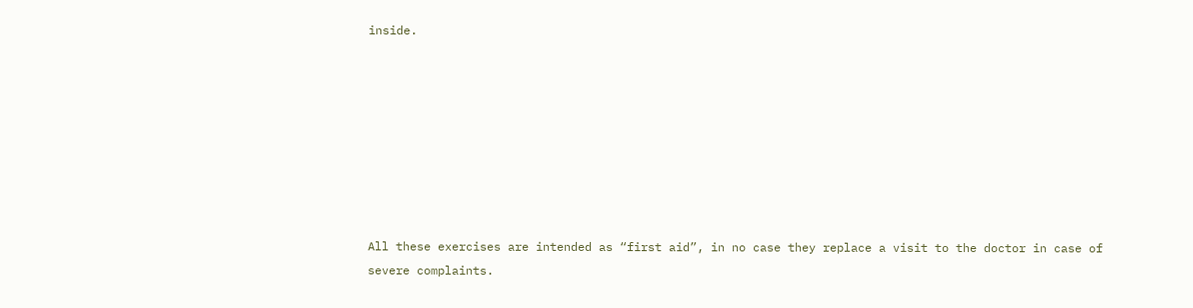inside.








All these exercises are intended as “first aid”, in no case they replace a visit to the doctor in case of severe complaints.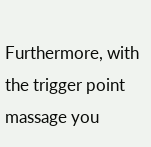Furthermore, with the trigger point massage you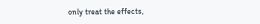only treat the effects,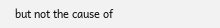but not the cause of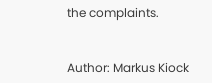the complaints.


Author: Markus Kiock